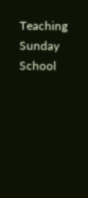Teaching Sunday School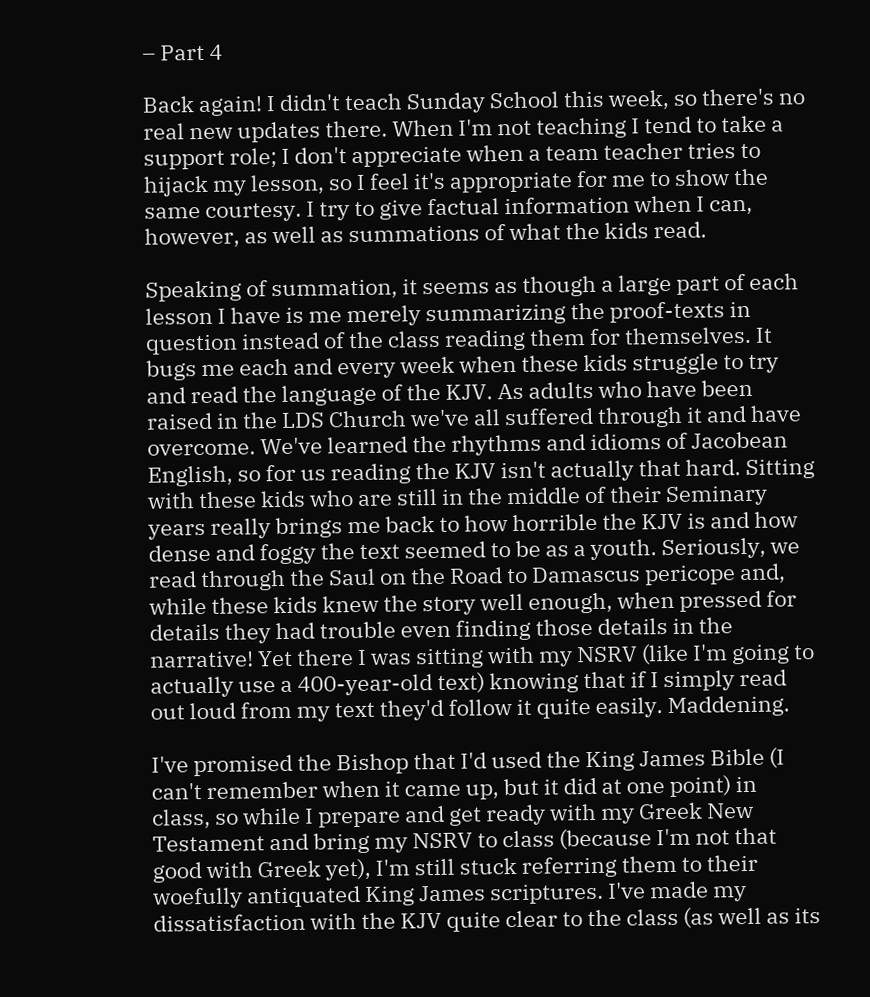– Part 4

Back again! I didn't teach Sunday School this week, so there's no real new updates there. When I'm not teaching I tend to take a support role; I don't appreciate when a team teacher tries to hijack my lesson, so I feel it's appropriate for me to show the same courtesy. I try to give factual information when I can, however, as well as summations of what the kids read.

Speaking of summation, it seems as though a large part of each lesson I have is me merely summarizing the proof-texts in question instead of the class reading them for themselves. It bugs me each and every week when these kids struggle to try and read the language of the KJV. As adults who have been raised in the LDS Church we've all suffered through it and have overcome. We've learned the rhythms and idioms of Jacobean English, so for us reading the KJV isn't actually that hard. Sitting with these kids who are still in the middle of their Seminary years really brings me back to how horrible the KJV is and how dense and foggy the text seemed to be as a youth. Seriously, we read through the Saul on the Road to Damascus pericope and, while these kids knew the story well enough, when pressed for details they had trouble even finding those details in the narrative! Yet there I was sitting with my NSRV (like I'm going to actually use a 400-year-old text) knowing that if I simply read out loud from my text they'd follow it quite easily. Maddening.

I've promised the Bishop that I'd used the King James Bible (I can't remember when it came up, but it did at one point) in class, so while I prepare and get ready with my Greek New Testament and bring my NSRV to class (because I'm not that good with Greek yet), I'm still stuck referring them to their woefully antiquated King James scriptures. I've made my dissatisfaction with the KJV quite clear to the class (as well as its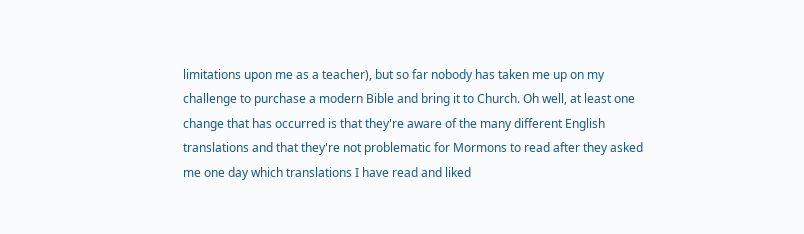limitations upon me as a teacher), but so far nobody has taken me up on my challenge to purchase a modern Bible and bring it to Church. Oh well, at least one change that has occurred is that they're aware of the many different English translations and that they're not problematic for Mormons to read after they asked me one day which translations I have read and liked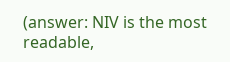(answer: NIV is the most readable,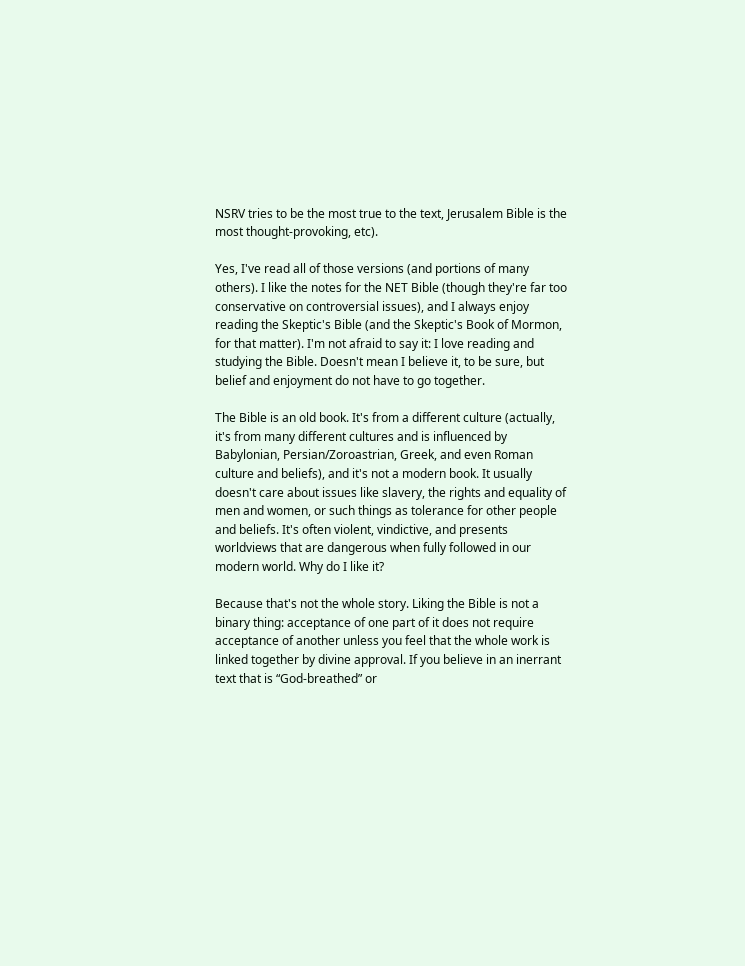NSRV tries to be the most true to the text, Jerusalem Bible is the most thought-provoking, etc).

Yes, I've read all of those versions (and portions of many others). I like the notes for the NET Bible (though they're far too conservative on controversial issues), and I always enjoy reading the Skeptic's Bible (and the Skeptic's Book of Mormon, for that matter). I'm not afraid to say it: I love reading and studying the Bible. Doesn't mean I believe it, to be sure, but belief and enjoyment do not have to go together.

The Bible is an old book. It's from a different culture (actually, it's from many different cultures and is influenced by Babylonian, Persian/Zoroastrian, Greek, and even Roman culture and beliefs), and it's not a modern book. It usually doesn't care about issues like slavery, the rights and equality of men and women, or such things as tolerance for other people and beliefs. It's often violent, vindictive, and presents worldviews that are dangerous when fully followed in our modern world. Why do I like it?

Because that's not the whole story. Liking the Bible is not a binary thing: acceptance of one part of it does not require acceptance of another unless you feel that the whole work is linked together by divine approval. If you believe in an inerrant text that is “God-breathed” or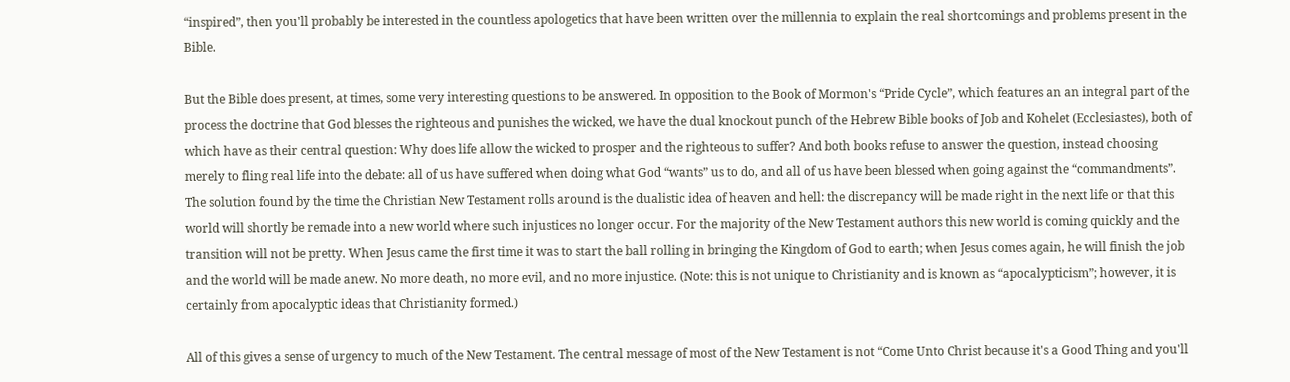“inspired”, then you'll probably be interested in the countless apologetics that have been written over the millennia to explain the real shortcomings and problems present in the Bible.

But the Bible does present, at times, some very interesting questions to be answered. In opposition to the Book of Mormon's “Pride Cycle”, which features an an integral part of the process the doctrine that God blesses the righteous and punishes the wicked, we have the dual knockout punch of the Hebrew Bible books of Job and Kohelet (Ecclesiastes), both of which have as their central question: Why does life allow the wicked to prosper and the righteous to suffer? And both books refuse to answer the question, instead choosing merely to fling real life into the debate: all of us have suffered when doing what God “wants” us to do, and all of us have been blessed when going against the “commandments”. The solution found by the time the Christian New Testament rolls around is the dualistic idea of heaven and hell: the discrepancy will be made right in the next life or that this world will shortly be remade into a new world where such injustices no longer occur. For the majority of the New Testament authors this new world is coming quickly and the transition will not be pretty. When Jesus came the first time it was to start the ball rolling in bringing the Kingdom of God to earth; when Jesus comes again, he will finish the job and the world will be made anew. No more death, no more evil, and no more injustice. (Note: this is not unique to Christianity and is known as “apocalypticism”; however, it is certainly from apocalyptic ideas that Christianity formed.)

All of this gives a sense of urgency to much of the New Testament. The central message of most of the New Testament is not “Come Unto Christ because it's a Good Thing and you'll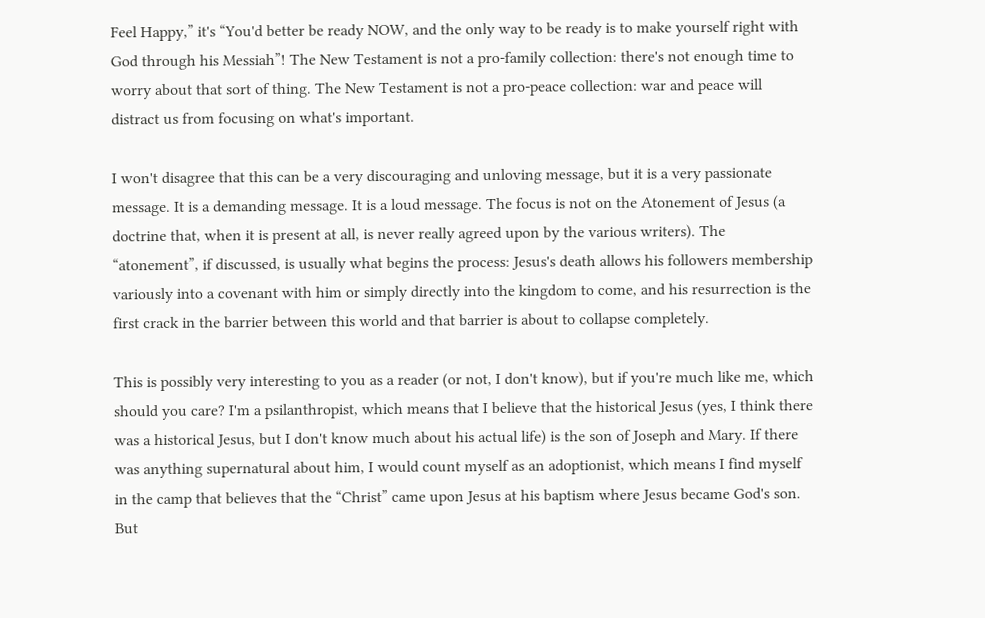Feel Happy,” it's “You'd better be ready NOW, and the only way to be ready is to make yourself right with God through his Messiah”! The New Testament is not a pro-family collection: there's not enough time to worry about that sort of thing. The New Testament is not a pro-peace collection: war and peace will distract us from focusing on what's important.

I won't disagree that this can be a very discouraging and unloving message, but it is a very passionate message. It is a demanding message. It is a loud message. The focus is not on the Atonement of Jesus (a doctrine that, when it is present at all, is never really agreed upon by the various writers). The “atonement”, if discussed, is usually what begins the process: Jesus's death allows his followers membership variously into a covenant with him or simply directly into the kingdom to come, and his resurrection is the first crack in the barrier between this world and that barrier is about to collapse completely.

This is possibly very interesting to you as a reader (or not, I don't know), but if you're much like me, which should you care? I'm a psilanthropist, which means that I believe that the historical Jesus (yes, I think there was a historical Jesus, but I don't know much about his actual life) is the son of Joseph and Mary. If there was anything supernatural about him, I would count myself as an adoptionist, which means I find myself in the camp that believes that the “Christ” came upon Jesus at his baptism where Jesus became God's son. But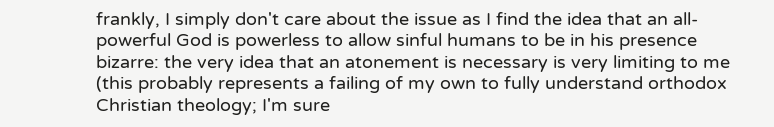frankly, I simply don't care about the issue as I find the idea that an all- powerful God is powerless to allow sinful humans to be in his presence bizarre: the very idea that an atonement is necessary is very limiting to me (this probably represents a failing of my own to fully understand orthodox Christian theology; I'm sure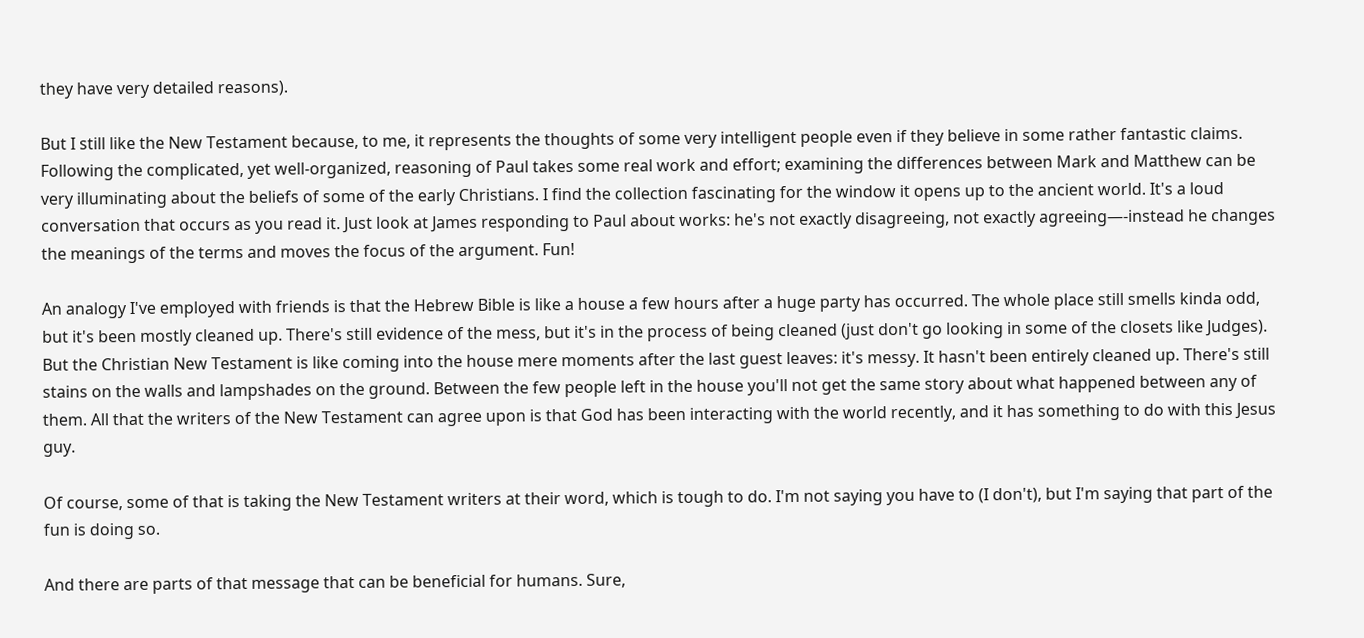they have very detailed reasons).

But I still like the New Testament because, to me, it represents the thoughts of some very intelligent people even if they believe in some rather fantastic claims. Following the complicated, yet well-organized, reasoning of Paul takes some real work and effort; examining the differences between Mark and Matthew can be very illuminating about the beliefs of some of the early Christians. I find the collection fascinating for the window it opens up to the ancient world. It's a loud conversation that occurs as you read it. Just look at James responding to Paul about works: he's not exactly disagreeing, not exactly agreeing—-instead he changes the meanings of the terms and moves the focus of the argument. Fun!

An analogy I've employed with friends is that the Hebrew Bible is like a house a few hours after a huge party has occurred. The whole place still smells kinda odd, but it's been mostly cleaned up. There's still evidence of the mess, but it's in the process of being cleaned (just don't go looking in some of the closets like Judges). But the Christian New Testament is like coming into the house mere moments after the last guest leaves: it's messy. It hasn't been entirely cleaned up. There's still stains on the walls and lampshades on the ground. Between the few people left in the house you'll not get the same story about what happened between any of them. All that the writers of the New Testament can agree upon is that God has been interacting with the world recently, and it has something to do with this Jesus guy.

Of course, some of that is taking the New Testament writers at their word, which is tough to do. I'm not saying you have to (I don't), but I'm saying that part of the fun is doing so.

And there are parts of that message that can be beneficial for humans. Sure,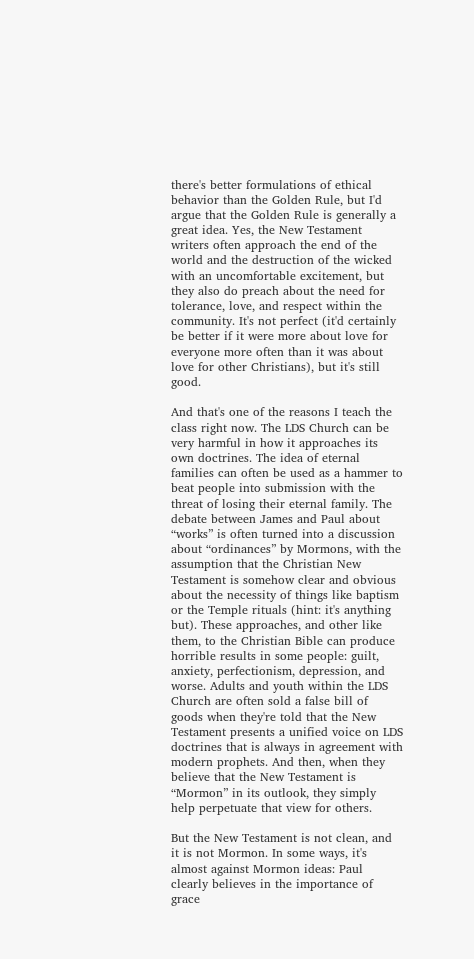there's better formulations of ethical behavior than the Golden Rule, but I'd argue that the Golden Rule is generally a great idea. Yes, the New Testament writers often approach the end of the world and the destruction of the wicked with an uncomfortable excitement, but they also do preach about the need for tolerance, love, and respect within the community. It's not perfect (it'd certainly be better if it were more about love for everyone more often than it was about love for other Christians), but it's still good.

And that's one of the reasons I teach the class right now. The LDS Church can be very harmful in how it approaches its own doctrines. The idea of eternal families can often be used as a hammer to beat people into submission with the threat of losing their eternal family. The debate between James and Paul about “works” is often turned into a discussion about “ordinances” by Mormons, with the assumption that the Christian New Testament is somehow clear and obvious about the necessity of things like baptism or the Temple rituals (hint: it's anything but). These approaches, and other like them, to the Christian Bible can produce horrible results in some people: guilt, anxiety, perfectionism, depression, and worse. Adults and youth within the LDS Church are often sold a false bill of goods when they're told that the New Testament presents a unified voice on LDS doctrines that is always in agreement with modern prophets. And then, when they believe that the New Testament is “Mormon” in its outlook, they simply help perpetuate that view for others.

But the New Testament is not clean, and it is not Mormon. In some ways, it's almost against Mormon ideas: Paul clearly believes in the importance of grace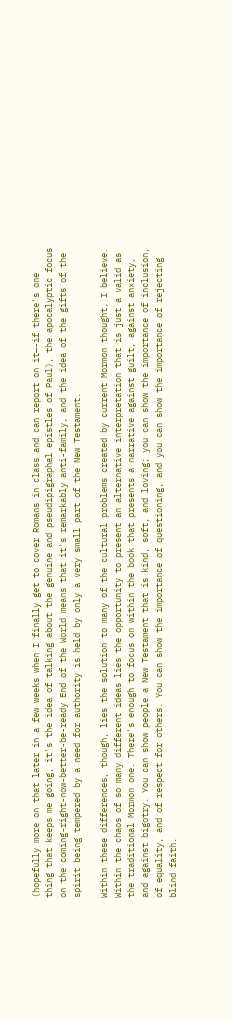(hopefully more on that later in a few weeks when I finally get to cover Romans in class and can report on it—-if there's one thing that keeps me going, it's the idea of talking about the genuine and pseudipigraphal epistles of Paul), the apocalyptic focus on the coming-right-now-better-be-ready End of the World means that it's remarkably anti-family, and the idea of the gifts of the spirit being tempered by a need for authority is held by only a very small part of the New Testament.

Within these differences, though, lies the solution to many of the cultural problems created by current Mormon thought, I believe. Within the chaos of so many different ideas lies the opportunity to present an alternative interpretation that is just a valid as the traditional Mormon one. There's enough to focus on within the book that presents a narrative against guilt, against anxiety, and against bigotry. You can show people a New Testament that is kind, soft, and loving; you can show the importance of inclusion, of equality, and of respect for others. You can show the importance of questioning, and you can show the importance of rejecting blind faith.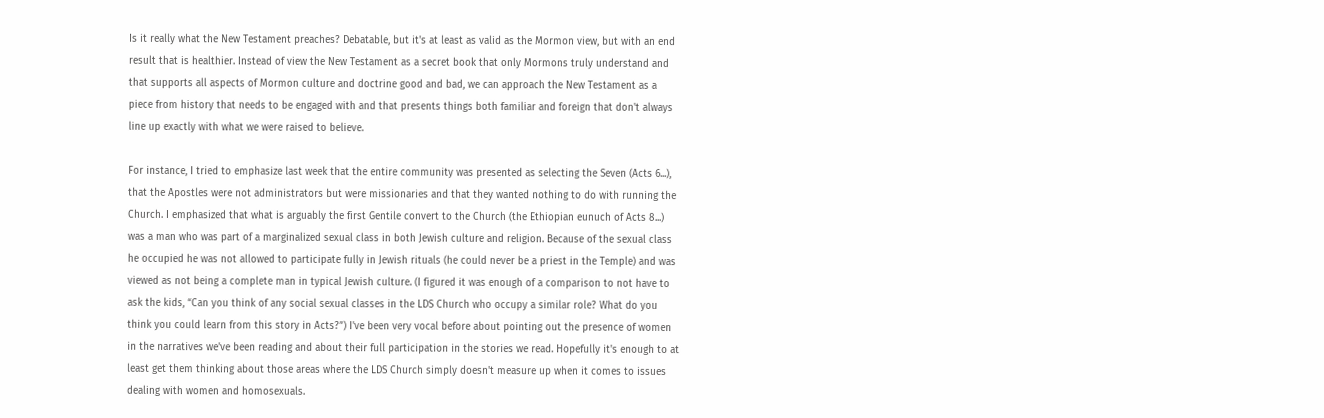Is it really what the New Testament preaches? Debatable, but it's at least as valid as the Mormon view, but with an end result that is healthier. Instead of view the New Testament as a secret book that only Mormons truly understand and that supports all aspects of Mormon culture and doctrine good and bad, we can approach the New Testament as a piece from history that needs to be engaged with and that presents things both familiar and foreign that don't always line up exactly with what we were raised to believe.

For instance, I tried to emphasize last week that the entire community was presented as selecting the Seven (Acts 6...), that the Apostles were not administrators but were missionaries and that they wanted nothing to do with running the Church. I emphasized that what is arguably the first Gentile convert to the Church (the Ethiopian eunuch of Acts 8...) was a man who was part of a marginalized sexual class in both Jewish culture and religion. Because of the sexual class he occupied he was not allowed to participate fully in Jewish rituals (he could never be a priest in the Temple) and was viewed as not being a complete man in typical Jewish culture. (I figured it was enough of a comparison to not have to ask the kids, “Can you think of any social sexual classes in the LDS Church who occupy a similar role? What do you think you could learn from this story in Acts?”) I've been very vocal before about pointing out the presence of women in the narratives we've been reading and about their full participation in the stories we read. Hopefully it's enough to at least get them thinking about those areas where the LDS Church simply doesn't measure up when it comes to issues dealing with women and homosexuals.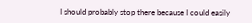I should probably stop there because I could easily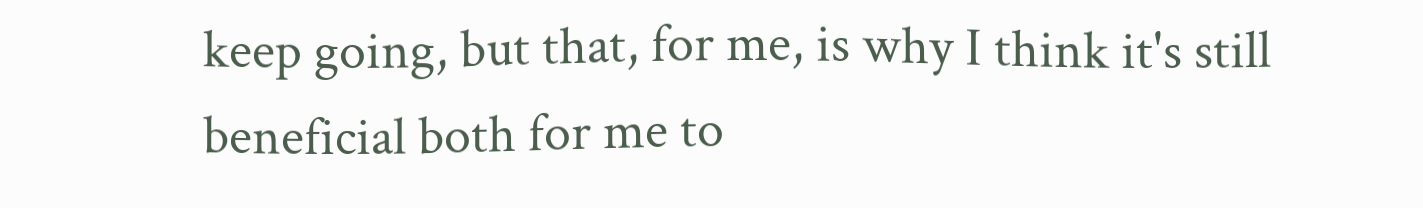keep going, but that, for me, is why I think it's still beneficial both for me to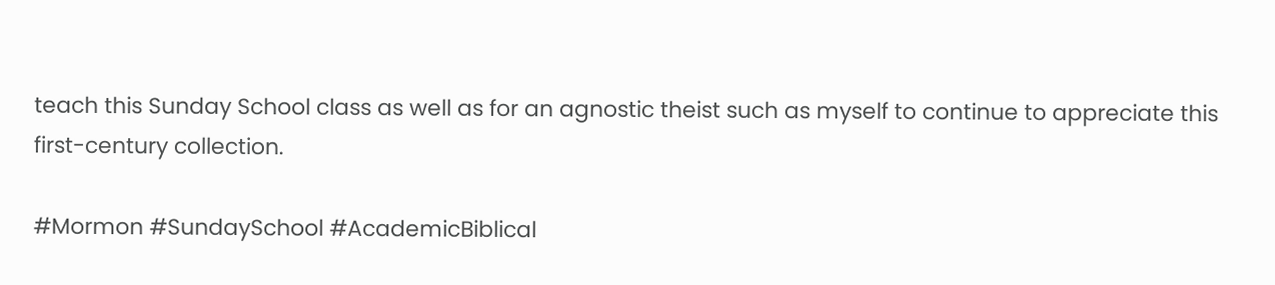teach this Sunday School class as well as for an agnostic theist such as myself to continue to appreciate this first-century collection.

#Mormon #SundaySchool #AcademicBiblical